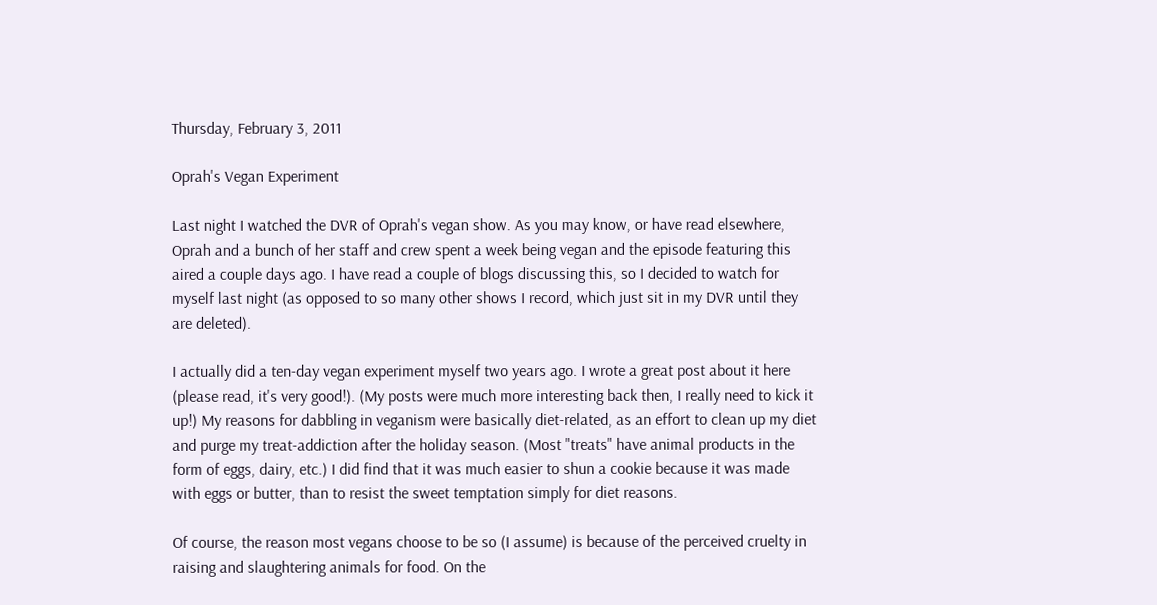Thursday, February 3, 2011

Oprah's Vegan Experiment

Last night I watched the DVR of Oprah's vegan show. As you may know, or have read elsewhere, Oprah and a bunch of her staff and crew spent a week being vegan and the episode featuring this aired a couple days ago. I have read a couple of blogs discussing this, so I decided to watch for myself last night (as opposed to so many other shows I record, which just sit in my DVR until they are deleted).

I actually did a ten-day vegan experiment myself two years ago. I wrote a great post about it here (please read, it's very good!). (My posts were much more interesting back then, I really need to kick it up!) My reasons for dabbling in veganism were basically diet-related, as an effort to clean up my diet and purge my treat-addiction after the holiday season. (Most "treats" have animal products in the form of eggs, dairy, etc.) I did find that it was much easier to shun a cookie because it was made with eggs or butter, than to resist the sweet temptation simply for diet reasons.

Of course, the reason most vegans choose to be so (I assume) is because of the perceived cruelty in raising and slaughtering animals for food. On the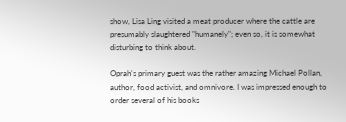show, Lisa Ling visited a meat producer where the cattle are presumably slaughtered "humanely"; even so, it is somewhat disturbing to think about.

Oprah's primary guest was the rather amazing Michael Pollan, author, food activist, and omnivore. I was impressed enough to order several of his books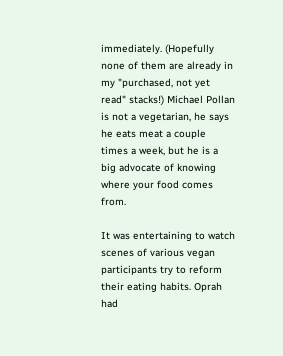immediately. (Hopefully none of them are already in my "purchased, not yet read" stacks!) Michael Pollan is not a vegetarian, he says he eats meat a couple times a week, but he is a big advocate of knowing where your food comes from.

It was entertaining to watch scenes of various vegan participants try to reform their eating habits. Oprah had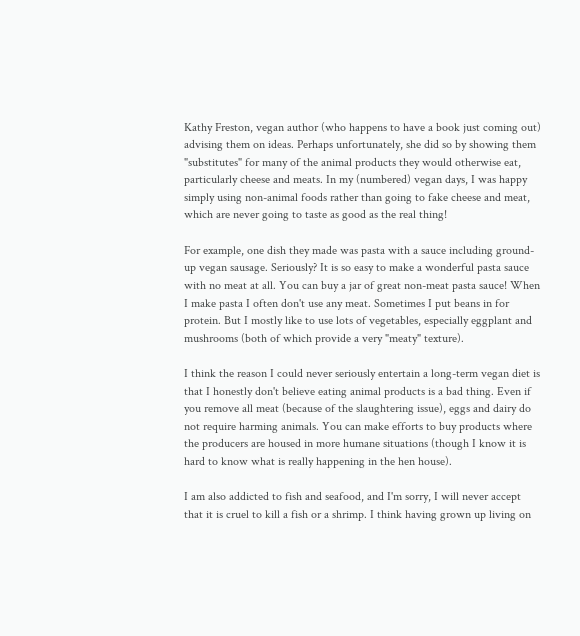Kathy Freston, vegan author (who happens to have a book just coming out) advising them on ideas. Perhaps unfortunately, she did so by showing them "substitutes" for many of the animal products they would otherwise eat, particularly cheese and meats. In my (numbered) vegan days, I was happy simply using non-animal foods rather than going to fake cheese and meat, which are never going to taste as good as the real thing!

For example, one dish they made was pasta with a sauce including ground-up vegan sausage. Seriously? It is so easy to make a wonderful pasta sauce with no meat at all. You can buy a jar of great non-meat pasta sauce! When I make pasta I often don't use any meat. Sometimes I put beans in for protein. But I mostly like to use lots of vegetables, especially eggplant and mushrooms (both of which provide a very "meaty" texture).

I think the reason I could never seriously entertain a long-term vegan diet is that I honestly don't believe eating animal products is a bad thing. Even if you remove all meat (because of the slaughtering issue), eggs and dairy do not require harming animals. You can make efforts to buy products where the producers are housed in more humane situations (though I know it is hard to know what is really happening in the hen house).

I am also addicted to fish and seafood, and I'm sorry, I will never accept that it is cruel to kill a fish or a shrimp. I think having grown up living on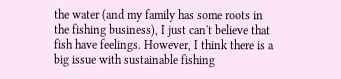the water (and my family has some roots in the fishing business), I just can't believe that fish have feelings. However, I think there is a big issue with sustainable fishing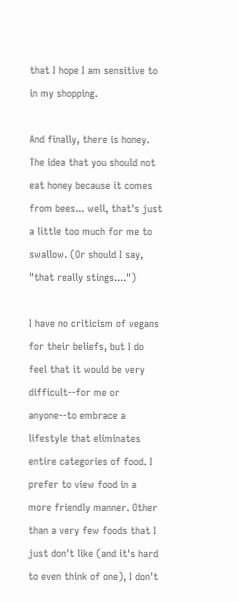that I hope I am sensitive to in my shopping.

And finally, there is honey. The idea that you should not eat honey because it comes from bees... well, that's just a little too much for me to swallow. (Or should I say, "that really stings....")

I have no criticism of vegans for their beliefs, but I do feel that it would be very difficult--for me or anyone--to embrace a lifestyle that eliminates entire categories of food. I prefer to view food in a more friendly manner. Other than a very few foods that I just don't like (and it's hard to even think of one), I don't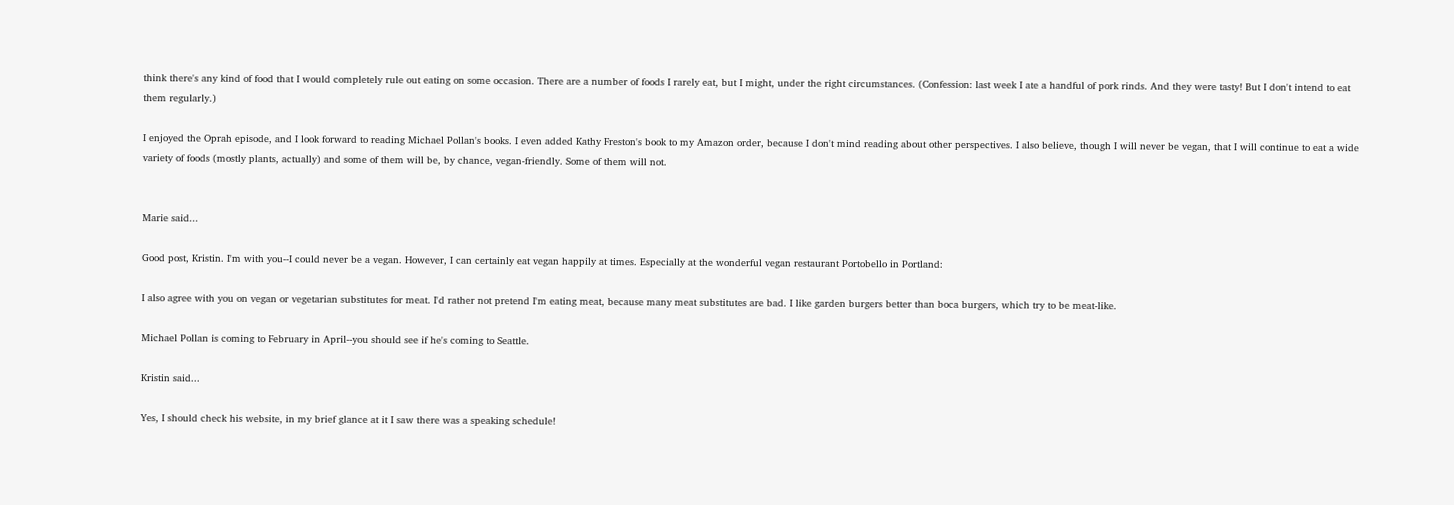think there's any kind of food that I would completely rule out eating on some occasion. There are a number of foods I rarely eat, but I might, under the right circumstances. (Confession: last week I ate a handful of pork rinds. And they were tasty! But I don't intend to eat them regularly.)

I enjoyed the Oprah episode, and I look forward to reading Michael Pollan's books. I even added Kathy Freston's book to my Amazon order, because I don't mind reading about other perspectives. I also believe, though I will never be vegan, that I will continue to eat a wide variety of foods (mostly plants, actually) and some of them will be, by chance, vegan-friendly. Some of them will not.


Marie said...

Good post, Kristin. I'm with you--I could never be a vegan. However, I can certainly eat vegan happily at times. Especially at the wonderful vegan restaurant Portobello in Portland:

I also agree with you on vegan or vegetarian substitutes for meat. I'd rather not pretend I'm eating meat, because many meat substitutes are bad. I like garden burgers better than boca burgers, which try to be meat-like.

Michael Pollan is coming to February in April--you should see if he's coming to Seattle.

Kristin said...

Yes, I should check his website, in my brief glance at it I saw there was a speaking schedule!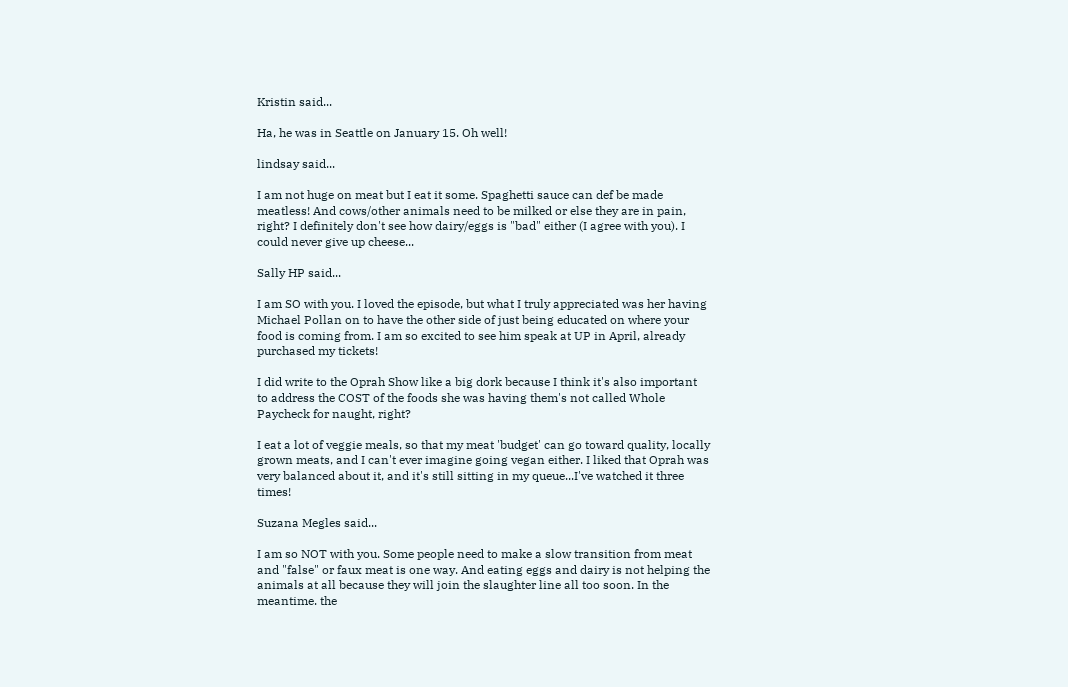Kristin said...

Ha, he was in Seattle on January 15. Oh well!

lindsay said...

I am not huge on meat but I eat it some. Spaghetti sauce can def be made meatless! And cows/other animals need to be milked or else they are in pain, right? I definitely don't see how dairy/eggs is "bad" either (I agree with you). I could never give up cheese...

Sally HP said...

I am SO with you. I loved the episode, but what I truly appreciated was her having Michael Pollan on to have the other side of just being educated on where your food is coming from. I am so excited to see him speak at UP in April, already purchased my tickets!

I did write to the Oprah Show like a big dork because I think it's also important to address the COST of the foods she was having them's not called Whole Paycheck for naught, right?

I eat a lot of veggie meals, so that my meat 'budget' can go toward quality, locally grown meats, and I can't ever imagine going vegan either. I liked that Oprah was very balanced about it, and it's still sitting in my queue...I've watched it three times!

Suzana Megles said...

I am so NOT with you. Some people need to make a slow transition from meat and "false" or faux meat is one way. And eating eggs and dairy is not helping the animals at all because they will join the slaughter line all too soon. In the meantime. the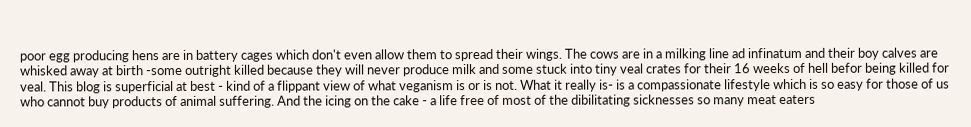poor egg producing hens are in battery cages which don't even allow them to spread their wings. The cows are in a milking line ad infinatum and their boy calves are whisked away at birth -some outright killed because they will never produce milk and some stuck into tiny veal crates for their 16 weeks of hell befor being killed for veal. This blog is superficial at best - kind of a flippant view of what veganism is or is not. What it really is- is a compassionate lifestyle which is so easy for those of us who cannot buy products of animal suffering. And the icing on the cake - a life free of most of the dibilitating sicknesses so many meat eaters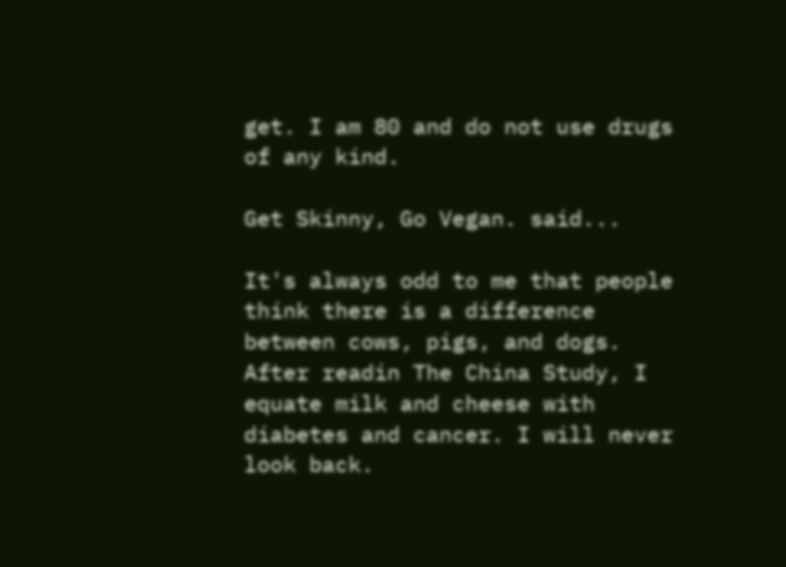get. I am 80 and do not use drugs of any kind.

Get Skinny, Go Vegan. said...

It's always odd to me that people think there is a difference between cows, pigs, and dogs. After readin The China Study, I equate milk and cheese with diabetes and cancer. I will never look back.